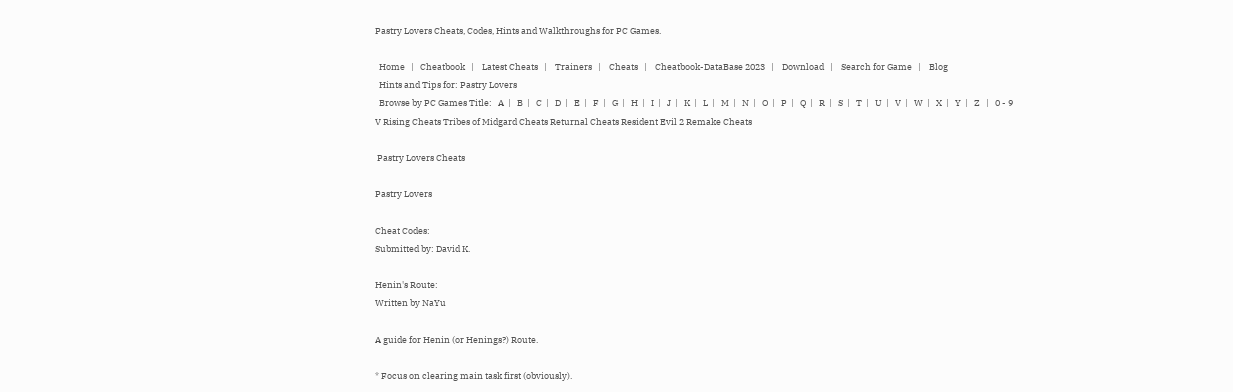Pastry Lovers Cheats, Codes, Hints and Walkthroughs for PC Games.

  Home   |   Cheatbook   |    Latest Cheats   |    Trainers   |    Cheats   |    Cheatbook-DataBase 2023   |    Download   |    Search for Game   |    Blog
  Hints and Tips for: Pastry Lovers
  Browse by PC Games Title:   A  |   B  |   C  |   D  |   E  |   F  |   G  |   H  |   I  |   J  |   K  |   L  |   M  |   N  |   O  |   P  |   Q  |   R  |   S  |   T  |   U  |   V  |   W  |   X  |   Y  |   Z   |   0 - 9
V Rising Cheats Tribes of Midgard Cheats Returnal Cheats Resident Evil 2 Remake Cheats

 Pastry Lovers Cheats

Pastry Lovers

Cheat Codes:
Submitted by: David K.

Henin's Route:
Written by NaYu

A guide for Henin (or Henings?) Route.

* Focus on clearing main task first (obviously).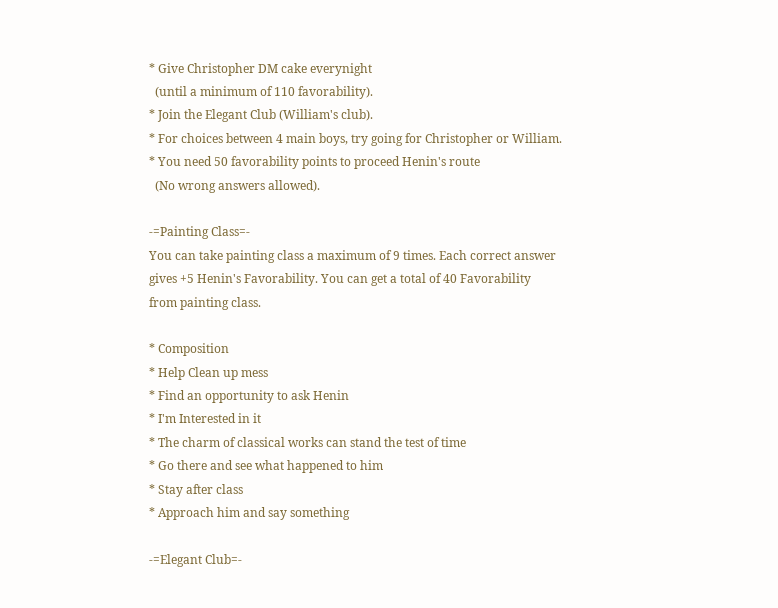* Give Christopher DM cake everynight
  (until a minimum of 110 favorability).
* Join the Elegant Club (William's club).
* For choices between 4 main boys, try going for Christopher or William.
* You need 50 favorability points to proceed Henin's route
  (No wrong answers allowed).

-=Painting Class=-
You can take painting class a maximum of 9 times. Each correct answer
gives +5 Henin's Favorability. You can get a total of 40 Favorability
from painting class.

* Composition
* Help Clean up mess
* Find an opportunity to ask Henin
* I'm Interested in it
* The charm of classical works can stand the test of time
* Go there and see what happened to him
* Stay after class
* Approach him and say something

-=Elegant Club=-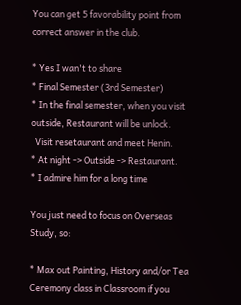You can get 5 favorability point from correct answer in the club.

* Yes I wan't to share
* Final Semester (3rd Semester)
* In the final semester, when you visit outside, Restaurant will be unlock.
  Visit resetaurant and meet Henin.
* At night -> Outside -> Restaurant.
* I admire him for a long time

You just need to focus on Overseas Study, so:

* Max out Painting, History and/or Tea Ceremony class in Classroom if you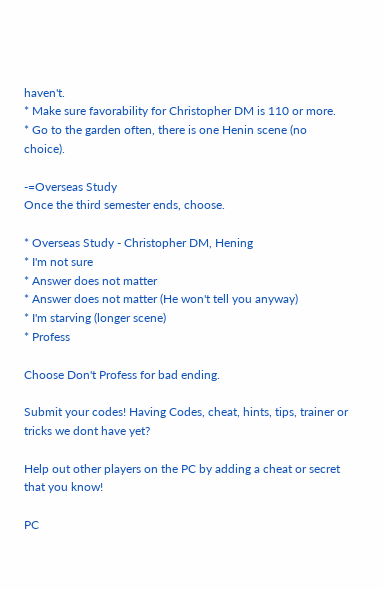haven't.
* Make sure favorability for Christopher DM is 110 or more.
* Go to the garden often, there is one Henin scene (no choice).

-=Overseas Study
Once the third semester ends, choose.

* Overseas Study - Christopher DM, Hening
* I'm not sure
* Answer does not matter
* Answer does not matter (He won't tell you anyway)
* I'm starving (longer scene)
* Profess

Choose Don't Profess for bad ending.

Submit your codes! Having Codes, cheat, hints, tips, trainer or tricks we dont have yet?

Help out other players on the PC by adding a cheat or secret that you know!

PC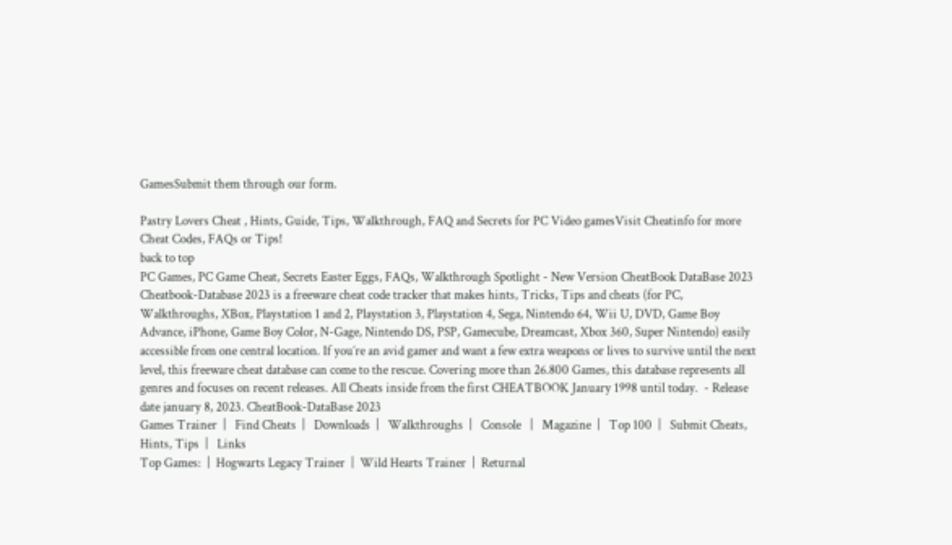GamesSubmit them through our form.

Pastry Lovers Cheat , Hints, Guide, Tips, Walkthrough, FAQ and Secrets for PC Video gamesVisit Cheatinfo for more Cheat Codes, FAQs or Tips!
back to top
PC Games, PC Game Cheat, Secrets Easter Eggs, FAQs, Walkthrough Spotlight - New Version CheatBook DataBase 2023
Cheatbook-Database 2023 is a freeware cheat code tracker that makes hints, Tricks, Tips and cheats (for PC, Walkthroughs, XBox, Playstation 1 and 2, Playstation 3, Playstation 4, Sega, Nintendo 64, Wii U, DVD, Game Boy Advance, iPhone, Game Boy Color, N-Gage, Nintendo DS, PSP, Gamecube, Dreamcast, Xbox 360, Super Nintendo) easily accessible from one central location. If you´re an avid gamer and want a few extra weapons or lives to survive until the next level, this freeware cheat database can come to the rescue. Covering more than 26.800 Games, this database represents all genres and focuses on recent releases. All Cheats inside from the first CHEATBOOK January 1998 until today.  - Release date january 8, 2023. CheatBook-DataBase 2023
Games Trainer  |   Find Cheats  |   Downloads  |   Walkthroughs  |   Console   |   Magazine  |   Top 100  |   Submit Cheats, Hints, Tips  |   Links
Top Games:  |  Hogwarts Legacy Trainer  |  Wild Hearts Trainer  |  Returnal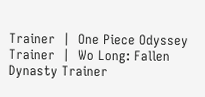Trainer  |  One Piece Odyssey Trainer  |  Wo Long: Fallen Dynasty Trainer